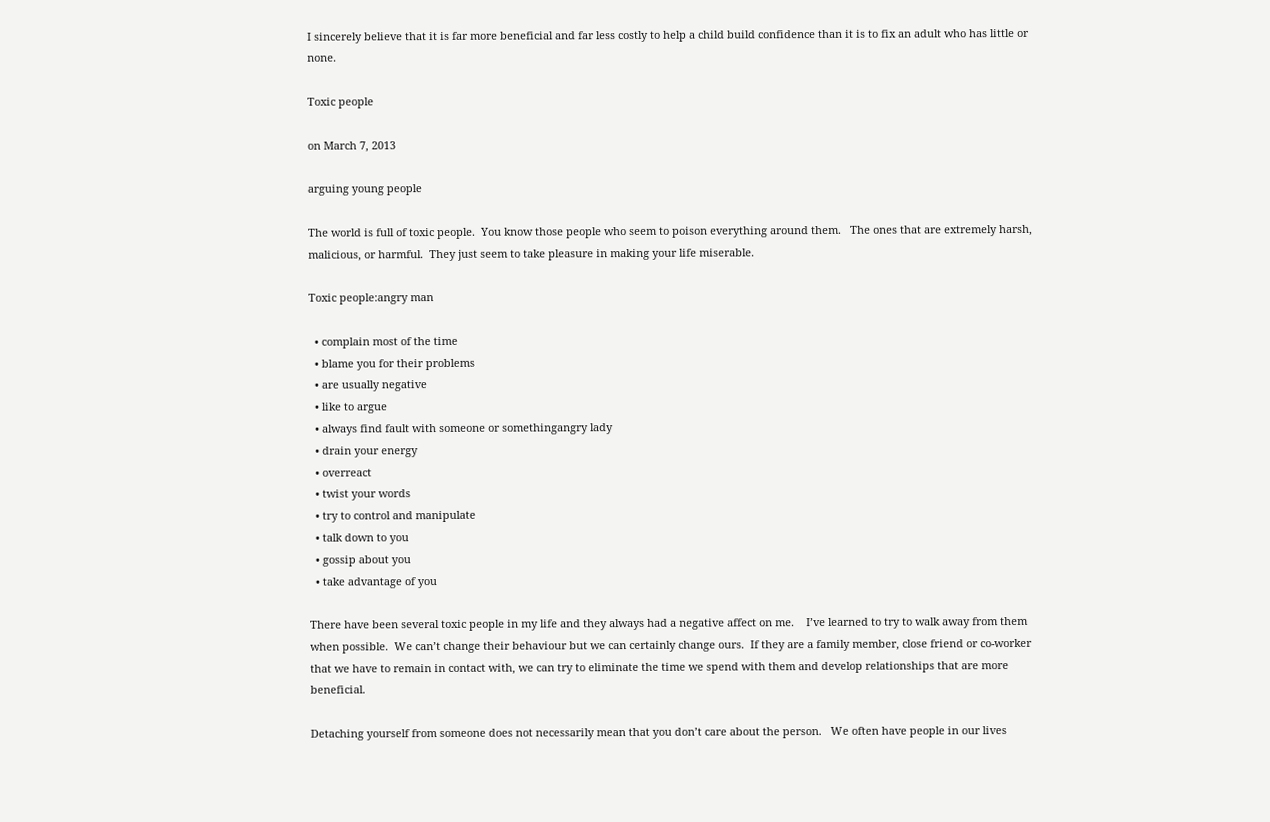I sincerely believe that it is far more beneficial and far less costly to help a child build confidence than it is to fix an adult who has little or none.

Toxic people

on March 7, 2013

arguing young people

The world is full of toxic people.  You know those people who seem to poison everything around them.   The ones that are extremely harsh, malicious, or harmful.  They just seem to take pleasure in making your life miserable.

Toxic people:angry man

  • complain most of the time
  • blame you for their problems
  • are usually negative
  • like to argue
  • always find fault with someone or somethingangry lady
  • drain your energy
  • overreact
  • twist your words
  • try to control and manipulate
  • talk down to you
  • gossip about you
  • take advantage of you

There have been several toxic people in my life and they always had a negative affect on me.    I’ve learned to try to walk away from them when possible.  We can’t change their behaviour but we can certainly change ours.  If they are a family member, close friend or co-worker that we have to remain in contact with, we can try to eliminate the time we spend with them and develop relationships that are more beneficial.

Detaching yourself from someone does not necessarily mean that you don’t care about the person.   We often have people in our lives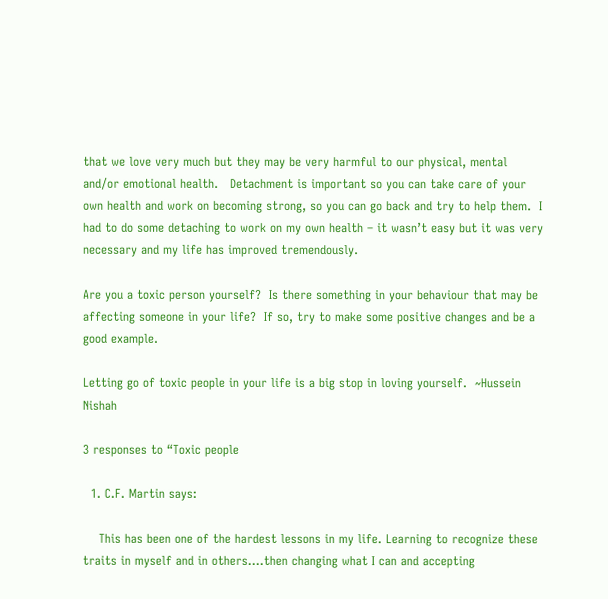that we love very much but they may be very harmful to our physical, mental and/or emotional health.   Detachment is important so you can take care of your own health and work on becoming strong, so you can go back and try to help them.  I had to do some detaching to work on my own health – it wasn’t easy but it was very necessary and my life has improved tremendously.

Are you a toxic person yourself?  Is there something in your behaviour that may be affecting someone in your life?  If so, try to make some positive changes and be a good example.

Letting go of toxic people in your life is a big stop in loving yourself.  ~Hussein Nishah

3 responses to “Toxic people

  1. C.F. Martin says:

    This has been one of the hardest lessons in my life. Learning to recognize these traits in myself and in others….then changing what I can and accepting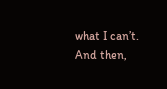what I can’t. And then,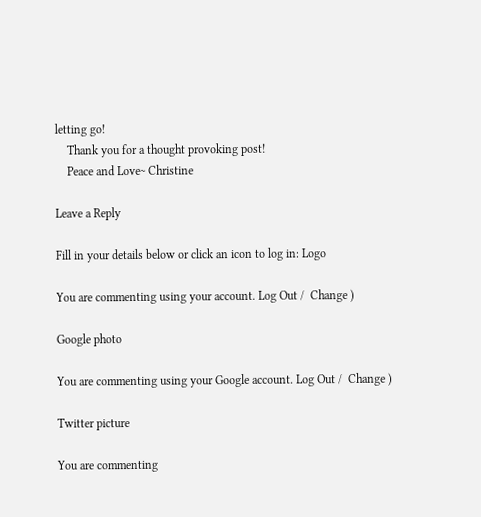letting go!
    Thank you for a thought provoking post!
    Peace and Love~ Christine

Leave a Reply

Fill in your details below or click an icon to log in: Logo

You are commenting using your account. Log Out /  Change )

Google photo

You are commenting using your Google account. Log Out /  Change )

Twitter picture

You are commenting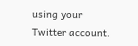using your Twitter account.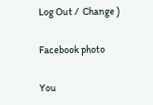Log Out /  Change )

Facebook photo

You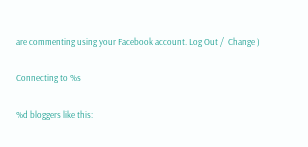are commenting using your Facebook account. Log Out /  Change )

Connecting to %s

%d bloggers like this: